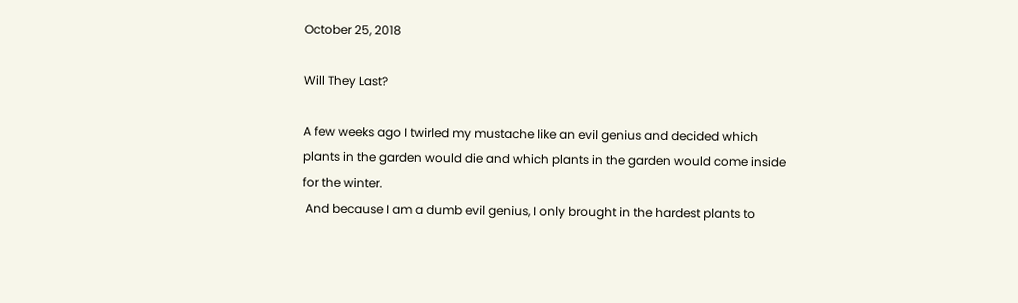October 25, 2018

Will They Last?

A few weeks ago I twirled my mustache like an evil genius and decided which plants in the garden would die and which plants in the garden would come inside for the winter.
 And because I am a dumb evil genius, I only brought in the hardest plants to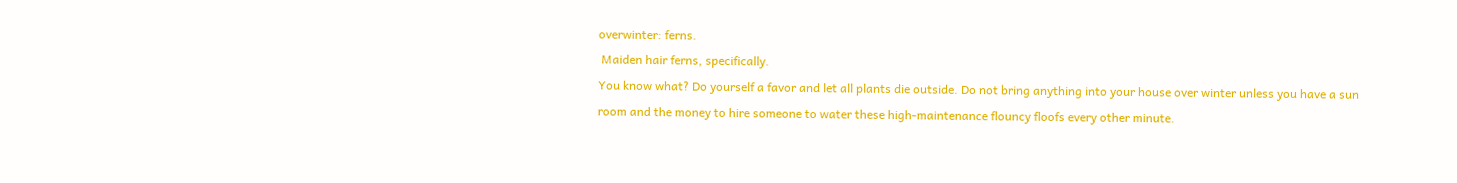overwinter: ferns.
 Maiden hair ferns, specifically.
You know what? Do yourself a favor and let all plants die outside. Do not bring anything into your house over winter unless you have a sun room and the money to hire someone to water these high-maintenance flouncy floofs every other minute.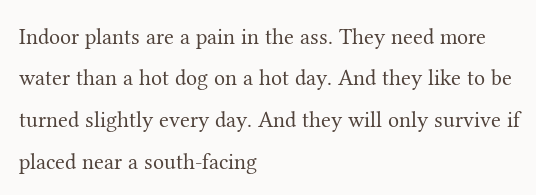Indoor plants are a pain in the ass. They need more water than a hot dog on a hot day. And they like to be turned slightly every day. And they will only survive if placed near a south-facing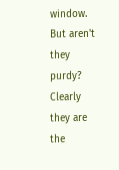window.
But aren't they purdy? Clearly they are the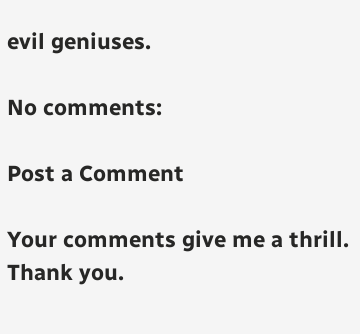evil geniuses.

No comments:

Post a Comment

Your comments give me a thrill. Thank you.